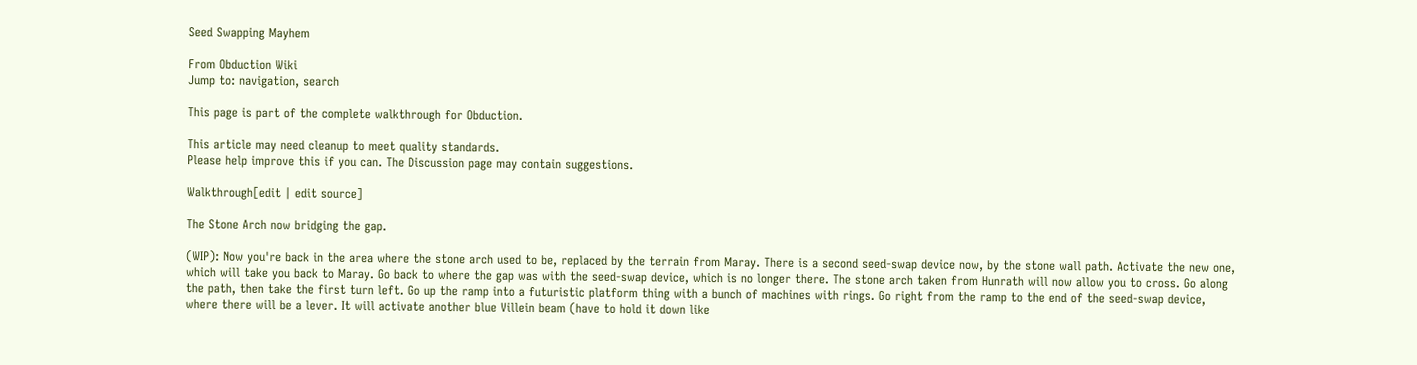Seed Swapping Mayhem

From Obduction Wiki
Jump to: navigation, search

This page is part of the complete walkthrough for Obduction.

This article may need cleanup to meet quality standards.
Please help improve this if you can. The Discussion page may contain suggestions.

Walkthrough[edit | edit source]

The Stone Arch now bridging the gap.

(WIP): Now you're back in the area where the stone arch used to be, replaced by the terrain from Maray. There is a second seed-swap device now, by the stone wall path. Activate the new one, which will take you back to Maray. Go back to where the gap was with the seed-swap device, which is no longer there. The stone arch taken from Hunrath will now allow you to cross. Go along the path, then take the first turn left. Go up the ramp into a futuristic platform thing with a bunch of machines with rings. Go right from the ramp to the end of the seed-swap device, where there will be a lever. It will activate another blue Villein beam (have to hold it down like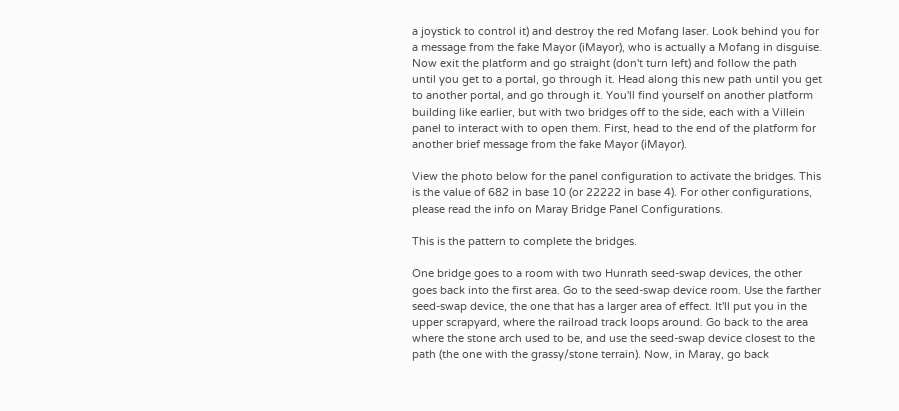a joystick to control it) and destroy the red Mofang laser. Look behind you for a message from the fake Mayor (iMayor), who is actually a Mofang in disguise. Now exit the platform and go straight (don't turn left) and follow the path until you get to a portal, go through it. Head along this new path until you get to another portal, and go through it. You'll find yourself on another platform building like earlier, but with two bridges off to the side, each with a Villein panel to interact with to open them. First, head to the end of the platform for another brief message from the fake Mayor (iMayor).

View the photo below for the panel configuration to activate the bridges. This is the value of 682 in base 10 (or 22222 in base 4). For other configurations, please read the info on Maray Bridge Panel Configurations.

This is the pattern to complete the bridges.

One bridge goes to a room with two Hunrath seed-swap devices, the other goes back into the first area. Go to the seed-swap device room. Use the farther seed-swap device, the one that has a larger area of effect. It'll put you in the upper scrapyard, where the railroad track loops around. Go back to the area where the stone arch used to be, and use the seed-swap device closest to the path (the one with the grassy/stone terrain). Now, in Maray, go back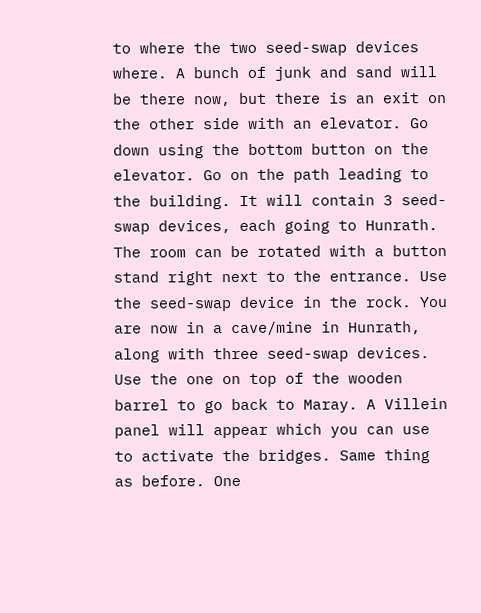to where the two seed-swap devices where. A bunch of junk and sand will be there now, but there is an exit on the other side with an elevator. Go down using the bottom button on the elevator. Go on the path leading to the building. It will contain 3 seed-swap devices, each going to Hunrath. The room can be rotated with a button stand right next to the entrance. Use the seed-swap device in the rock. You are now in a cave/mine in Hunrath, along with three seed-swap devices. Use the one on top of the wooden barrel to go back to Maray. A Villein panel will appear which you can use to activate the bridges. Same thing as before. One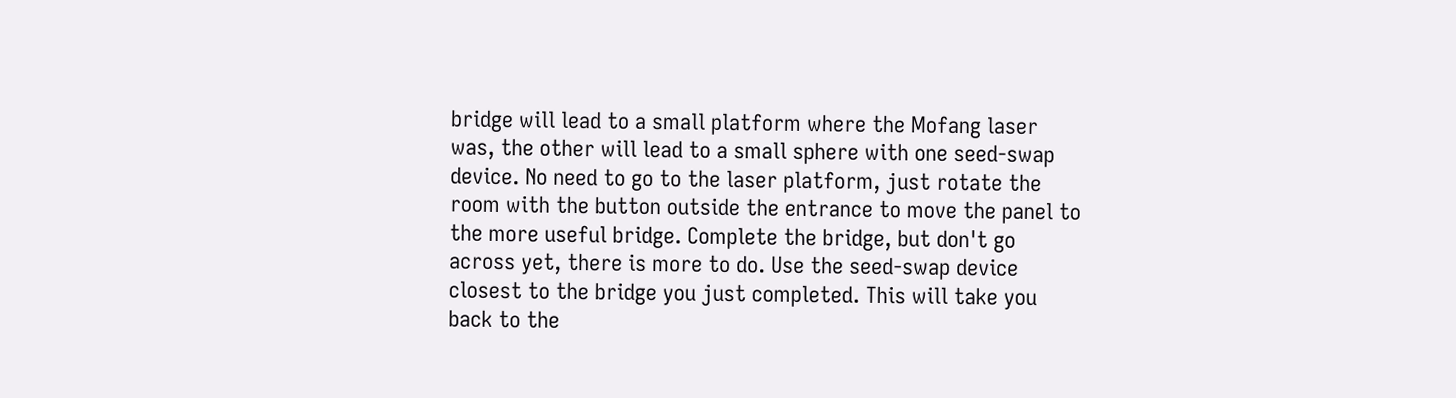bridge will lead to a small platform where the Mofang laser was, the other will lead to a small sphere with one seed-swap device. No need to go to the laser platform, just rotate the room with the button outside the entrance to move the panel to the more useful bridge. Complete the bridge, but don't go across yet, there is more to do. Use the seed-swap device closest to the bridge you just completed. This will take you back to the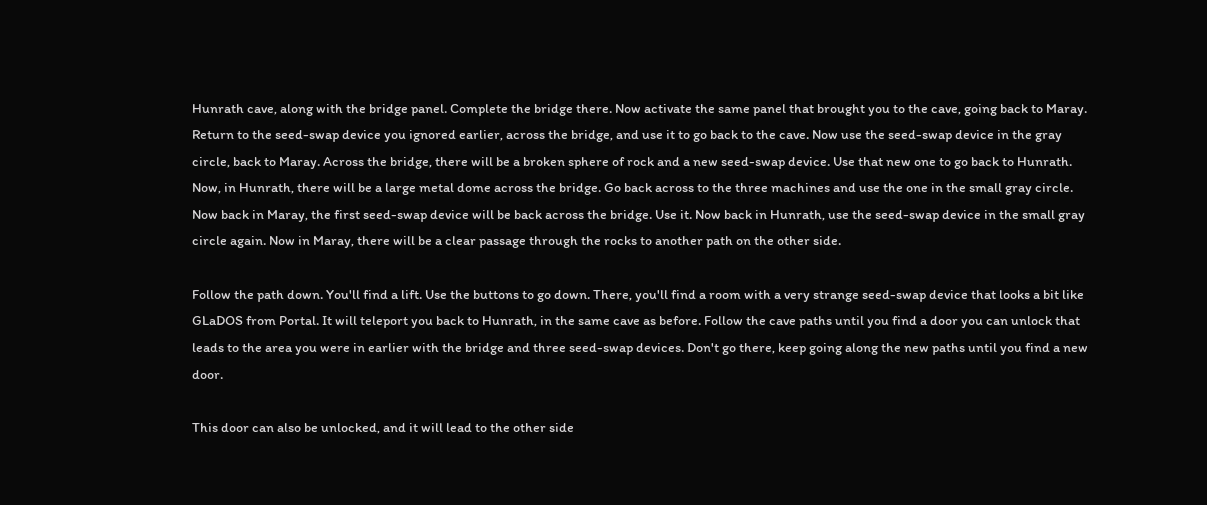Hunrath cave, along with the bridge panel. Complete the bridge there. Now activate the same panel that brought you to the cave, going back to Maray. Return to the seed-swap device you ignored earlier, across the bridge, and use it to go back to the cave. Now use the seed-swap device in the gray circle, back to Maray. Across the bridge, there will be a broken sphere of rock and a new seed-swap device. Use that new one to go back to Hunrath. Now, in Hunrath, there will be a large metal dome across the bridge. Go back across to the three machines and use the one in the small gray circle. Now back in Maray, the first seed-swap device will be back across the bridge. Use it. Now back in Hunrath, use the seed-swap device in the small gray circle again. Now in Maray, there will be a clear passage through the rocks to another path on the other side.

Follow the path down. You'll find a lift. Use the buttons to go down. There, you'll find a room with a very strange seed-swap device that looks a bit like GLaDOS from Portal. It will teleport you back to Hunrath, in the same cave as before. Follow the cave paths until you find a door you can unlock that leads to the area you were in earlier with the bridge and three seed-swap devices. Don't go there, keep going along the new paths until you find a new door.

This door can also be unlocked, and it will lead to the other side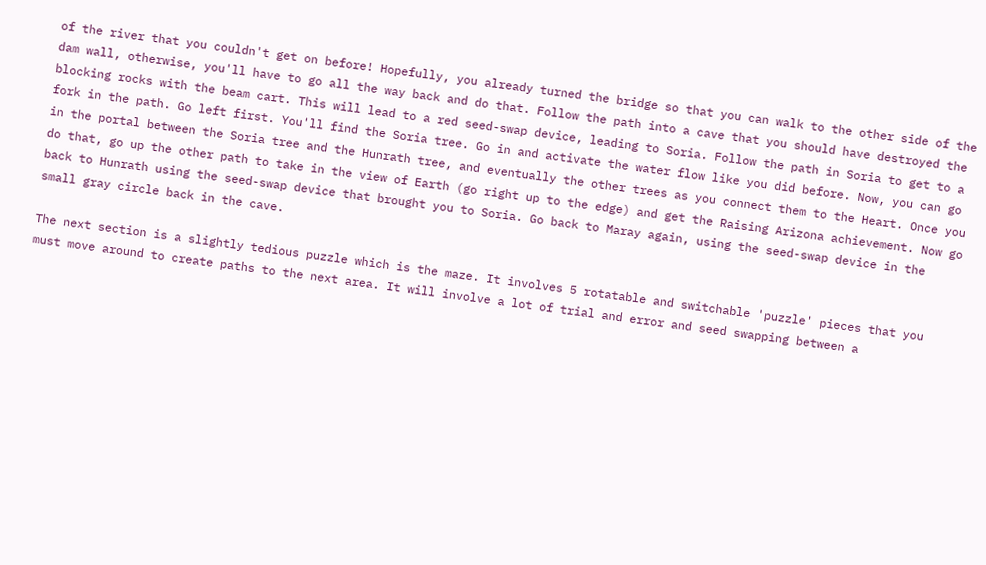of the river that you couldn't get on before! Hopefully, you already turned the bridge so that you can walk to the other side of the dam wall, otherwise, you'll have to go all the way back and do that. Follow the path into a cave that you should have destroyed the blocking rocks with the beam cart. This will lead to a red seed-swap device, leading to Soria. Follow the path in Soria to get to a fork in the path. Go left first. You'll find the Soria tree. Go in and activate the water flow like you did before. Now, you can go in the portal between the Soria tree and the Hunrath tree, and eventually the other trees as you connect them to the Heart. Once you do that, go up the other path to take in the view of Earth (go right up to the edge) and get the Raising Arizona achievement. Now go back to Hunrath using the seed-swap device that brought you to Soria. Go back to Maray again, using the seed-swap device in the small gray circle back in the cave.

The next section is a slightly tedious puzzle which is the maze. It involves 5 rotatable and switchable 'puzzle' pieces that you must move around to create paths to the next area. It will involve a lot of trial and error and seed swapping between a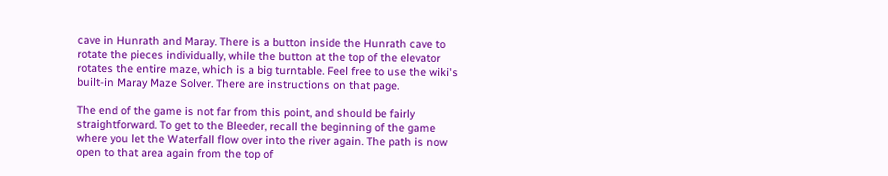cave in Hunrath and Maray. There is a button inside the Hunrath cave to rotate the pieces individually, while the button at the top of the elevator rotates the entire maze, which is a big turntable. Feel free to use the wiki's built-in Maray Maze Solver. There are instructions on that page.

The end of the game is not far from this point, and should be fairly straightforward. To get to the Bleeder, recall the beginning of the game where you let the Waterfall flow over into the river again. The path is now open to that area again from the top of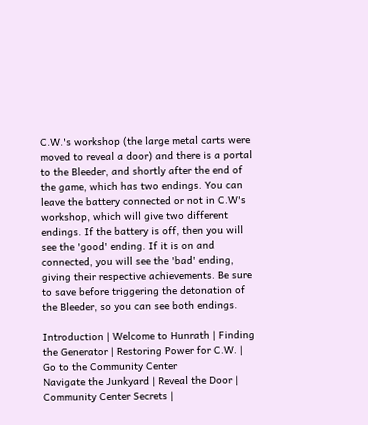C.W.'s workshop (the large metal carts were moved to reveal a door) and there is a portal to the Bleeder, and shortly after the end of the game, which has two endings. You can leave the battery connected or not in C.W's workshop, which will give two different endings. If the battery is off, then you will see the 'good' ending. If it is on and connected, you will see the 'bad' ending, giving their respective achievements. Be sure to save before triggering the detonation of the Bleeder, so you can see both endings.

Introduction | Welcome to Hunrath | Finding the Generator | Restoring Power for C.W. | Go to the Community Center
Navigate the Junkyard | Reveal the Door | Community Center Secrets |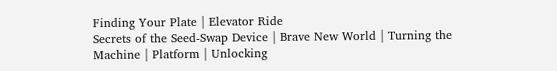Finding Your Plate | Elevator Ride
Secrets of the Seed-Swap Device | Brave New World | Turning the Machine | Platform | Unlocking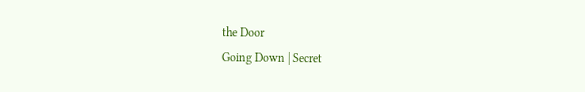the Door
Going Down | Secret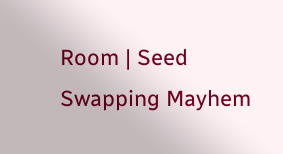Room | Seed Swapping Mayhem